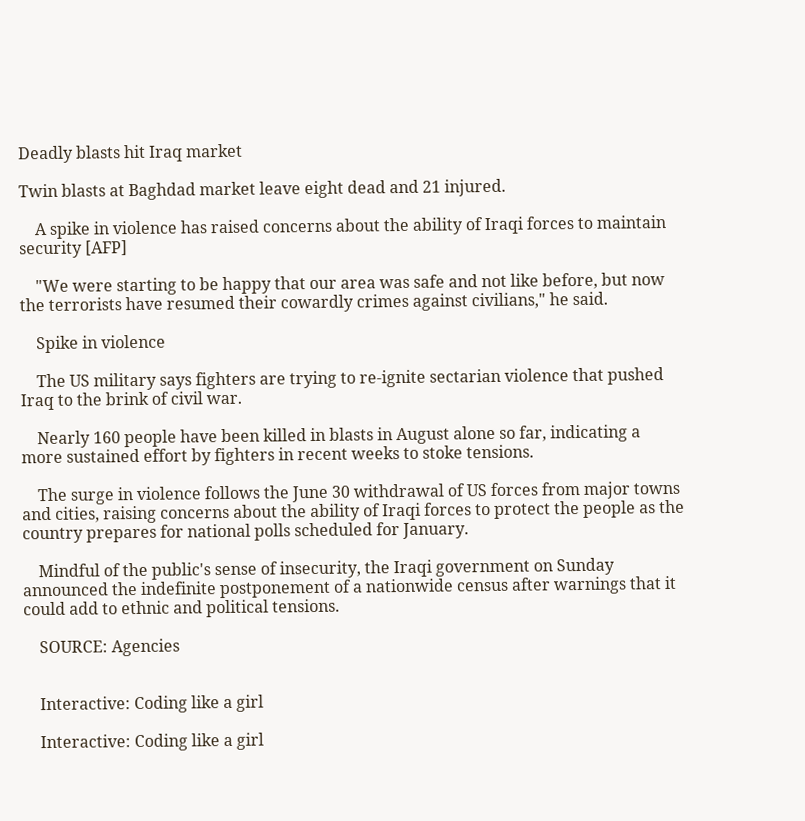Deadly blasts hit Iraq market

Twin blasts at Baghdad market leave eight dead and 21 injured.

    A spike in violence has raised concerns about the ability of Iraqi forces to maintain security [AFP]

    "We were starting to be happy that our area was safe and not like before, but now the terrorists have resumed their cowardly crimes against civilians," he said.

    Spike in violence

    The US military says fighters are trying to re-ignite sectarian violence that pushed Iraq to the brink of civil war.

    Nearly 160 people have been killed in blasts in August alone so far, indicating a more sustained effort by fighters in recent weeks to stoke tensions.

    The surge in violence follows the June 30 withdrawal of US forces from major towns and cities, raising concerns about the ability of Iraqi forces to protect the people as the country prepares for national polls scheduled for January.

    Mindful of the public's sense of insecurity, the Iraqi government on Sunday announced the indefinite postponement of a nationwide census after warnings that it could add to ethnic and political tensions.

    SOURCE: Agencies


    Interactive: Coding like a girl

    Interactive: Coding like a girl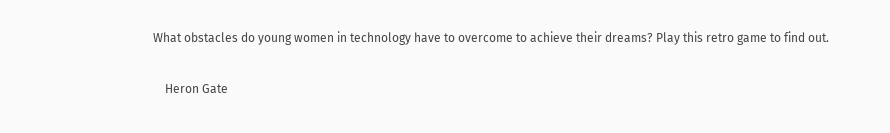What obstacles do young women in technology have to overcome to achieve their dreams? Play this retro game to find out.

    Heron Gate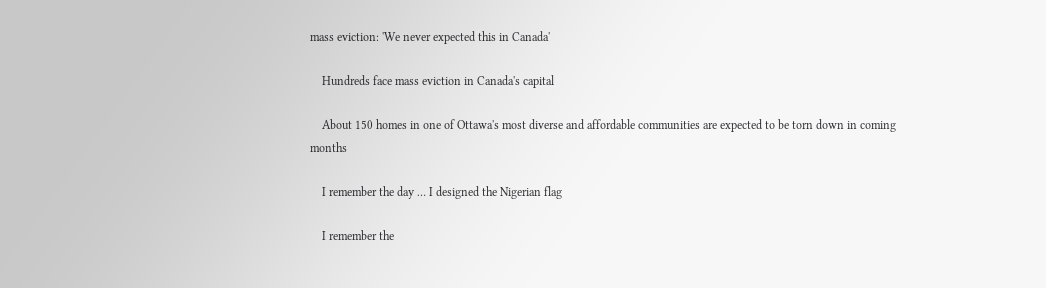mass eviction: 'We never expected this in Canada'

    Hundreds face mass eviction in Canada's capital

    About 150 homes in one of Ottawa's most diverse and affordable communities are expected to be torn down in coming months

    I remember the day … I designed the Nigerian flag

    I remember the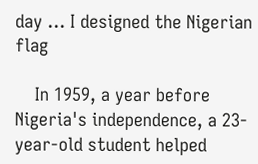day … I designed the Nigerian flag

    In 1959, a year before Nigeria's independence, a 23-year-old student helped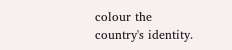colour the country's identity.